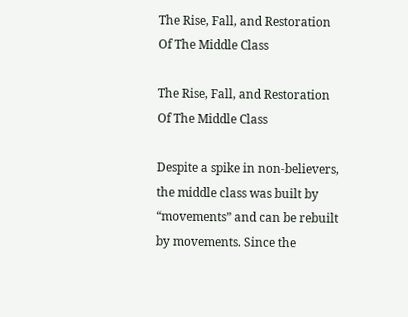The Rise, Fall, and Restoration Of The Middle Class

The Rise, Fall, and Restoration Of The Middle Class

Despite a spike in non-believers, the middle class was built by “movements” and can be rebuilt by movements. Since the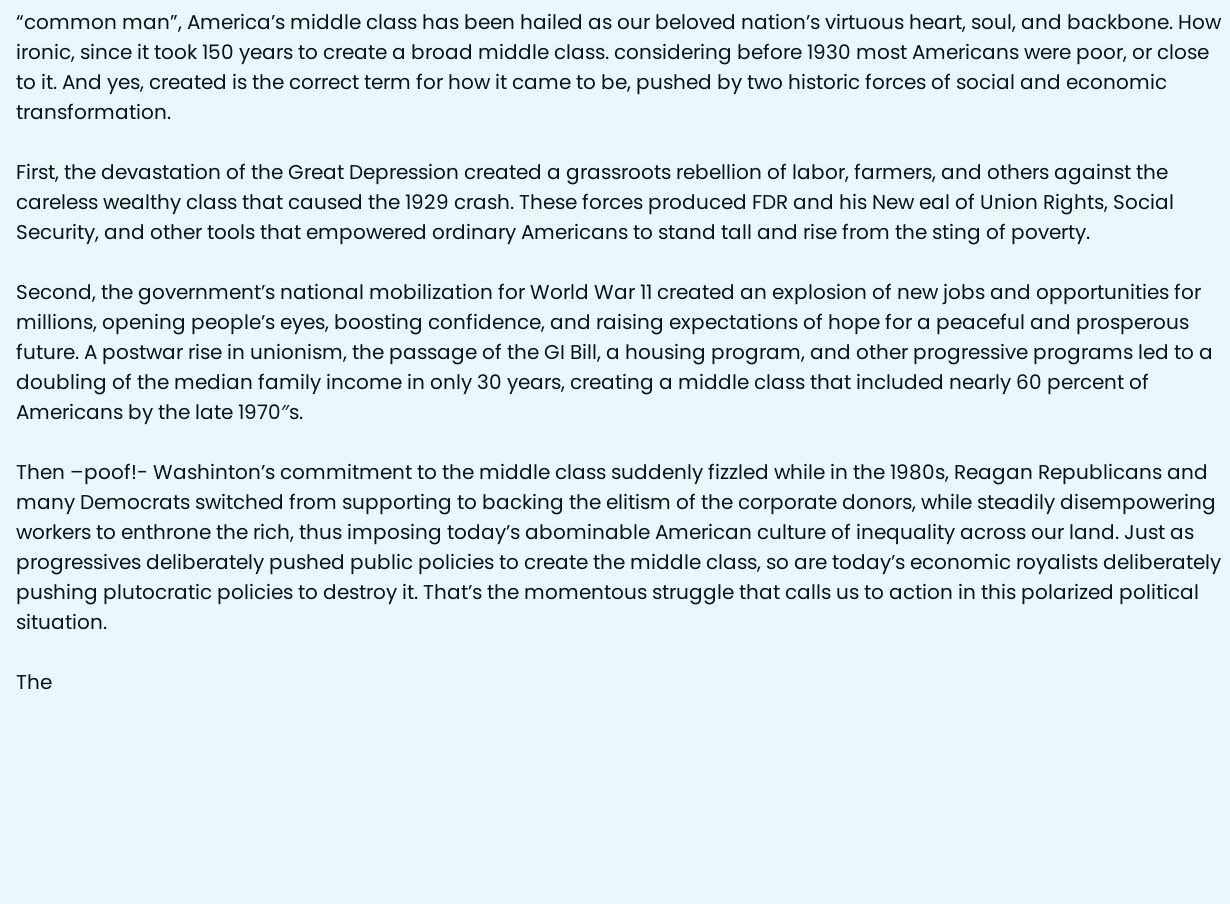“common man”, America’s middle class has been hailed as our beloved nation’s virtuous heart, soul, and backbone. How ironic, since it took 150 years to create a broad middle class. considering before 1930 most Americans were poor, or close to it. And yes, created is the correct term for how it came to be, pushed by two historic forces of social and economic transformation.

First, the devastation of the Great Depression created a grassroots rebellion of labor, farmers, and others against the careless wealthy class that caused the 1929 crash. These forces produced FDR and his New eal of Union Rights, Social Security, and other tools that empowered ordinary Americans to stand tall and rise from the sting of poverty.

Second, the government’s national mobilization for World War 11 created an explosion of new jobs and opportunities for millions, opening people’s eyes, boosting confidence, and raising expectations of hope for a peaceful and prosperous future. A postwar rise in unionism, the passage of the GI Bill, a housing program, and other progressive programs led to a doubling of the median family income in only 30 years, creating a middle class that included nearly 60 percent of Americans by the late 1970″s.

Then –poof!- Washinton’s commitment to the middle class suddenly fizzled while in the 1980s, Reagan Republicans and many Democrats switched from supporting to backing the elitism of the corporate donors, while steadily disempowering workers to enthrone the rich, thus imposing today’s abominable American culture of inequality across our land. Just as progressives deliberately pushed public policies to create the middle class, so are today’s economic royalists deliberately pushing plutocratic policies to destroy it. That’s the momentous struggle that calls us to action in this polarized political situation.

The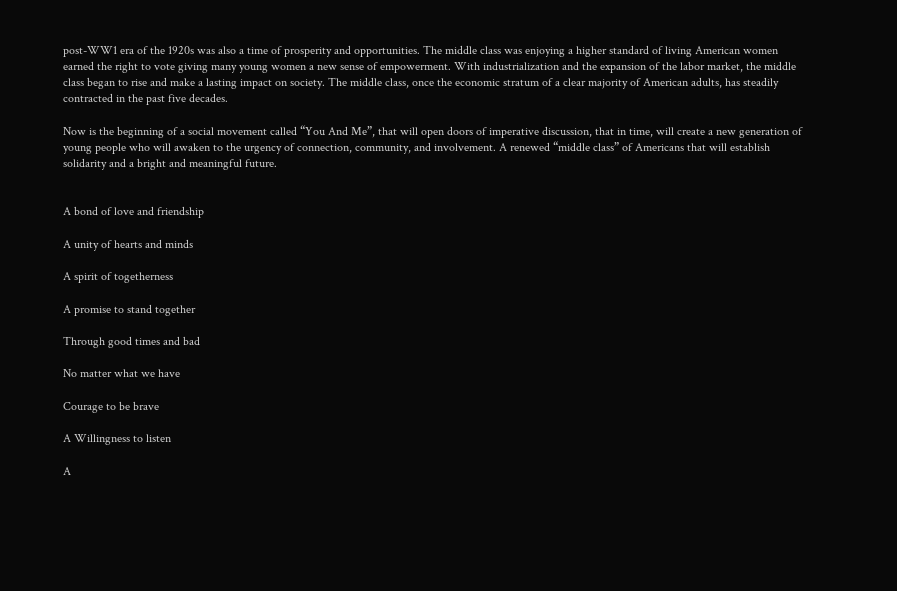post-WW1 era of the 1920s was also a time of prosperity and opportunities. The middle class was enjoying a higher standard of living American women earned the right to vote giving many young women a new sense of empowerment. With industrialization and the expansion of the labor market, the middle class began to rise and make a lasting impact on society. The middle class, once the economic stratum of a clear majority of American adults, has steadily contracted in the past five decades.

Now is the beginning of a social movement called “You And Me”, that will open doors of imperative discussion, that in time, will create a new generation of young people who will awaken to the urgency of connection, community, and involvement. A renewed “middle class” of Americans that will establish solidarity and a bright and meaningful future.


A bond of love and friendship

A unity of hearts and minds

A spirit of togetherness

A promise to stand together

Through good times and bad

No matter what we have

Courage to be brave

A Willingness to listen

A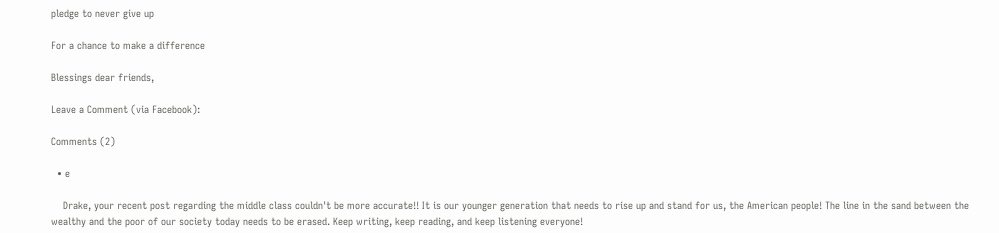pledge to never give up

For a chance to make a difference

Blessings dear friends,

Leave a Comment (via Facebook):

Comments (2)

  • e

    Drake, your recent post regarding the middle class couldn't be more accurate!! It is our younger generation that needs to rise up and stand for us, the American people! The line in the sand between the wealthy and the poor of our society today needs to be erased. Keep writing, keep reading, and keep listening everyone!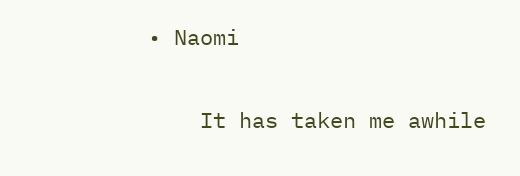• Naomi

    It has taken me awhile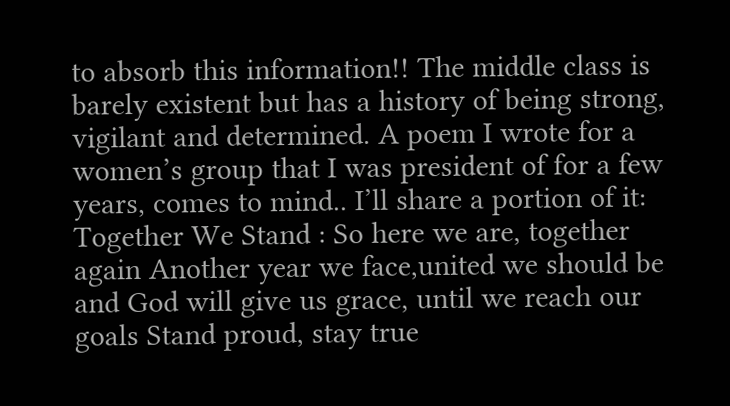to absorb this information!! The middle class is barely existent but has a history of being strong, vigilant and determined. A poem I wrote for a women’s group that I was president of for a few years, comes to mind.. I’ll share a portion of it: Together We Stand : So here we are, together again Another year we face,united we should be and God will give us grace, until we reach our goals Stand proud, stay true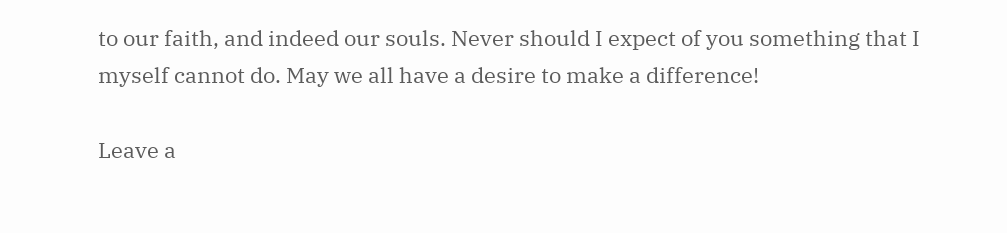to our faith, and indeed our souls. Never should I expect of you something that I myself cannot do. May we all have a desire to make a difference!

Leave a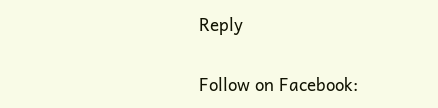Reply

Follow on Facebook: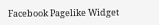Facebook Pagelike Widget